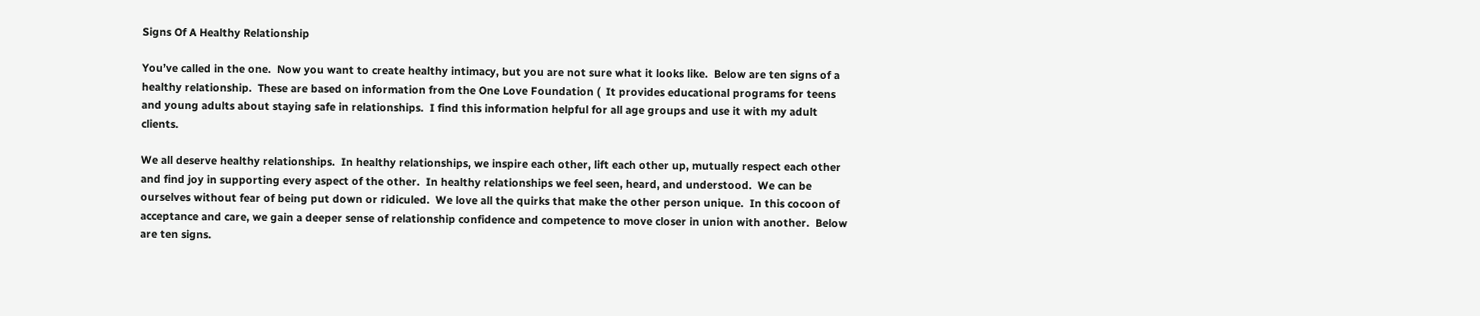Signs Of A Healthy Relationship

You’ve called in the one.  Now you want to create healthy intimacy, but you are not sure what it looks like.  Below are ten signs of a healthy relationship.  These are based on information from the One Love Foundation (  It provides educational programs for teens and young adults about staying safe in relationships.  I find this information helpful for all age groups and use it with my adult clients.

We all deserve healthy relationships.  In healthy relationships, we inspire each other, lift each other up, mutually respect each other and find joy in supporting every aspect of the other.  In healthy relationships we feel seen, heard, and understood.  We can be ourselves without fear of being put down or ridiculed.  We love all the quirks that make the other person unique.  In this cocoon of acceptance and care, we gain a deeper sense of relationship confidence and competence to move closer in union with another.  Below are ten signs.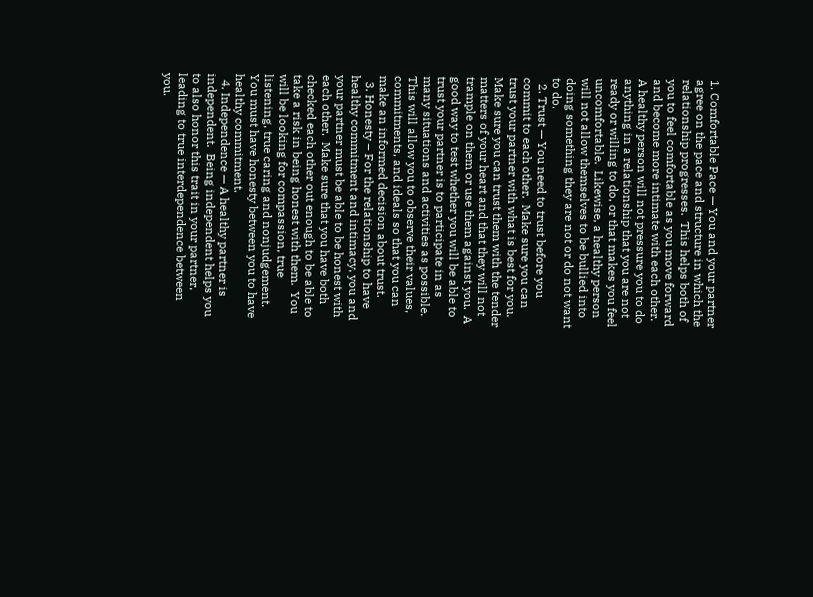1. Comfortable Pace — You and your partner agree on the pace and structure in which the relationship progresses.  This helps both of you to feel comfortable as you move forward and become more intimate with each other.   A healthy person will not pressure you to do anything in a relationship that you are not ready or willing to do, or that makes you feel uncomfortable.  Likewise, a healthy person will not allow themselves to be bullied into doing something they are not or do not want to do.
  2. Trust — You need to trust before you commit to each other.  Make sure you can trust your partner with what is best for you.  Make sure you can trust them with the tender matters of your heart and that they will not trample on them or use them against you.  A good way to test whether you will be able to trust your partner is to participate in as many situations and activities as possible.  This will allow you to observe their values, commitments, and ideals so that you can make an informed decision about trust.
  3. Honesty – For the relationship to have healthy commitment and intimacy, you and your partner must be able to be honest with each other.  Make sure that you have both checked each other out enough to be able to take a risk in being honest with them.  You will be looking for compassion, true listening, true caring and nonjudgement.  You must have honesty between you to have healthy commitment.
  4. Independence — A healthy partner is independent.  Being independent helps you to also honor this trait in your partner, leading to true interdependence between you.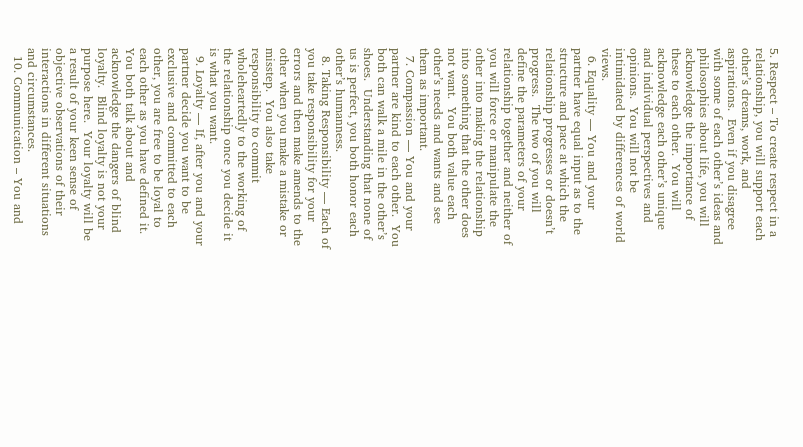5. Respect – To create respect in a relationship, you will support each other’s dreams, work, and aspirations.  Even if you disagree with some of each other’s ideas and philosophies about life, you will acknowledge the importance of these to each other.  You will acknowledge each other’s unique and individual perspectives and opinions.  You will not be intimidated by differences of world views.
  6. Equality — You and your partner have equal input as to the structure and pace at which the relationship progresses or doesn’t progress.  The two of you will define the parameters of your relationship together and neither of you will force or manipulate the other into making the relationship into something that the other does not want.  You both value each other’s needs and wants and see them as important.
  7. Compassion — You and your partner are kind to each other.  You both can walk a mile in the other’s shoes.  Understanding that none of us is perfect, you both honor each other’s humanness.
  8. Taking Responsibility — Each of you take responsibility for your errors and then make amends to the other when you make a mistake or misstep.  You also take responsibility to commit wholeheartedly to the working of the relationship once you decide it is what you want.
  9. Loyalty — If, after you and your partner decide you want to be exclusive and committed to each other, you are free to be loyal to each other as you have defined it.  You both talk about and acknowledge the dangers of blind loyalty.  Blind loyalty is not your purpose here.  Your loyalty will be a result of your keen sense of objective observations of their interactions in different situations and circumstances.
  10. Communication – You and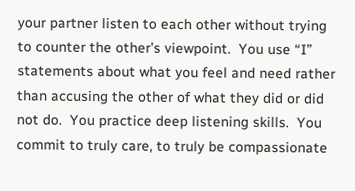your partner listen to each other without trying to counter the other’s viewpoint.  You use “I” statements about what you feel and need rather than accusing the other of what they did or did not do.  You practice deep listening skills.  You commit to truly care, to truly be compassionate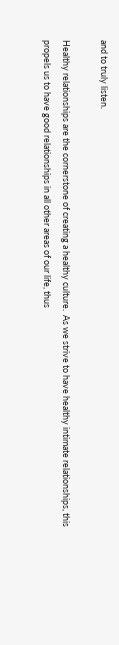and to truly listen.

Healthy relationships are the cornerstone of creating a healthy culture.  As we strive to have healthy intimate relationships, this propels us to have good relationships in all other areas of our life, thus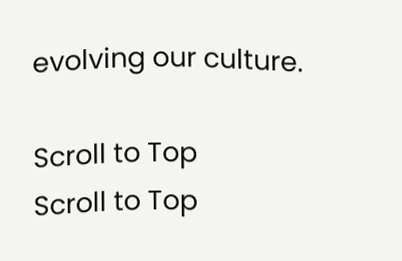evolving our culture.

Scroll to Top
Scroll to Top